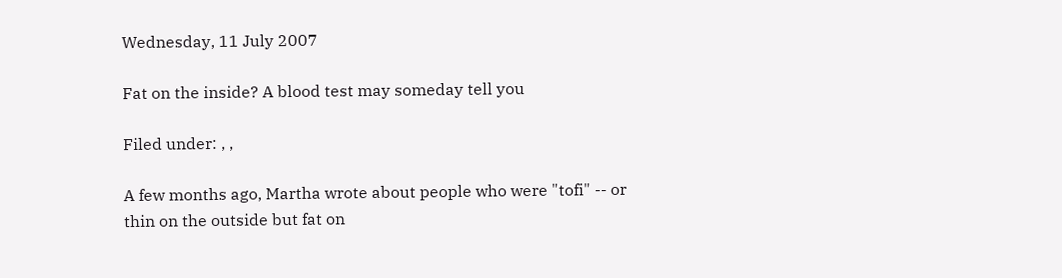Wednesday, 11 July 2007

Fat on the inside? A blood test may someday tell you

Filed under: , ,

A few months ago, Martha wrote about people who were "tofi" -- or thin on the outside but fat on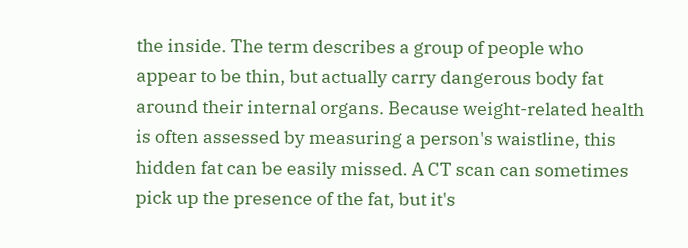the inside. The term describes a group of people who appear to be thin, but actually carry dangerous body fat around their internal organs. Because weight-related health is often assessed by measuring a person's waistline, this hidden fat can be easily missed. A CT scan can sometimes pick up the presence of the fat, but it's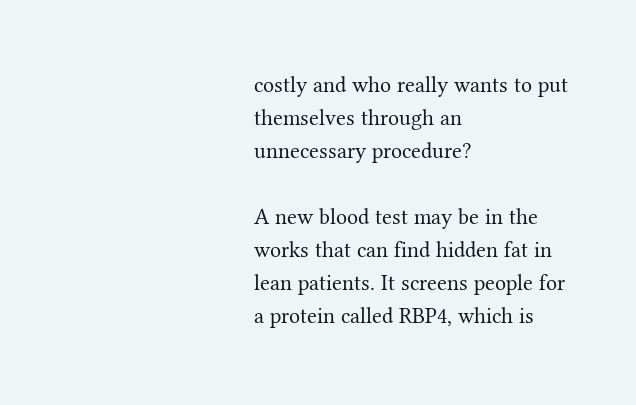costly and who really wants to put themselves through an unnecessary procedure?

A new blood test may be in the works that can find hidden fat in lean patients. It screens people for a protein called RBP4, which is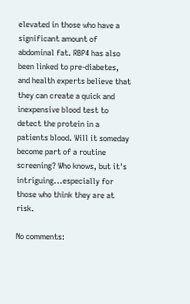elevated in those who have a significant amount of abdominal fat. RBP4 has also been linked to pre-diabetes, and health experts believe that they can create a quick and inexpensive blood test to detect the protein in a patients blood. Will it someday become part of a routine screening? Who knows, but it's intriguing...especially for those who think they are at risk.

No comments: